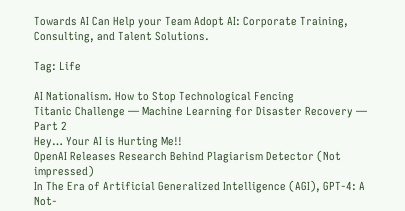Towards AI Can Help your Team Adopt AI: Corporate Training, Consulting, and Talent Solutions.

Tag: Life

AI Nationalism. How to Stop Technological Fencing
Titanic Challenge — Machine Learning for Disaster Recovery — Part 2
Hey… Your AI is Hurting Me!!
OpenAI Releases Research Behind Plagiarism Detector (Not impressed)
In The Era of Artificial Generalized Intelligence (AGI), GPT-4: A Not-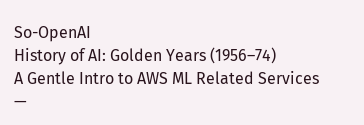So-OpenAI
History of AI: Golden Years (1956–74)
A Gentle Intro to AWS ML Related Services —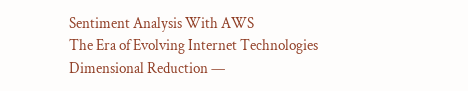Sentiment Analysis With AWS
The Era of Evolving Internet Technologies
Dimensional Reduction —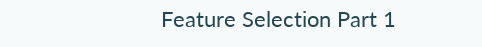Feature Selection Part 1